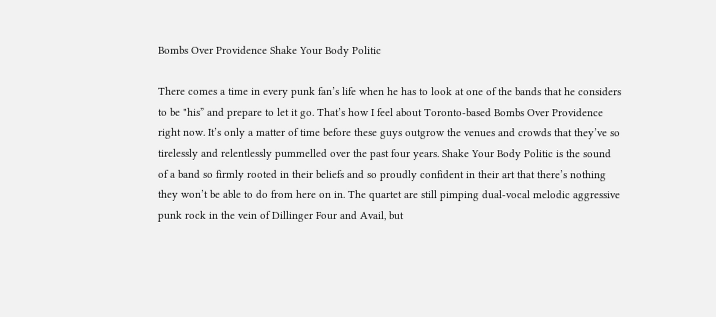Bombs Over Providence Shake Your Body Politic

There comes a time in every punk fan’s life when he has to look at one of the bands that he considers to be "his” and prepare to let it go. That’s how I feel about Toronto-based Bombs Over Providence right now. It’s only a matter of time before these guys outgrow the venues and crowds that they’ve so tirelessly and relentlessly pummelled over the past four years. Shake Your Body Politic is the sound of a band so firmly rooted in their beliefs and so proudly confident in their art that there’s nothing they won’t be able to do from here on in. The quartet are still pimping dual-vocal melodic aggressive punk rock in the vein of Dillinger Four and Avail, but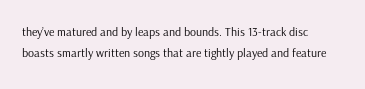they’ve matured and by leaps and bounds. This 13-track disc boasts smartly written songs that are tightly played and feature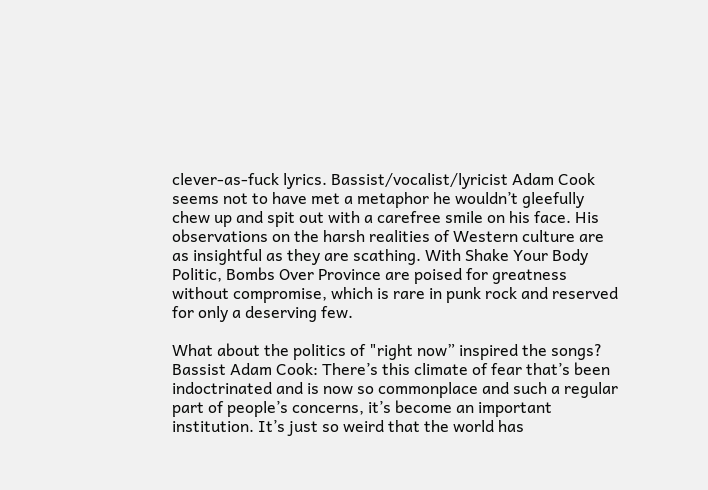clever-as-fuck lyrics. Bassist/vocalist/lyricist Adam Cook seems not to have met a metaphor he wouldn’t gleefully chew up and spit out with a carefree smile on his face. His observations on the harsh realities of Western culture are as insightful as they are scathing. With Shake Your Body Politic, Bombs Over Province are poised for greatness without compromise, which is rare in punk rock and reserved for only a deserving few.

What about the politics of "right now” inspired the songs? Bassist Adam Cook: There’s this climate of fear that’s been indoctrinated and is now so commonplace and such a regular part of people’s concerns, it’s become an important institution. It’s just so weird that the world has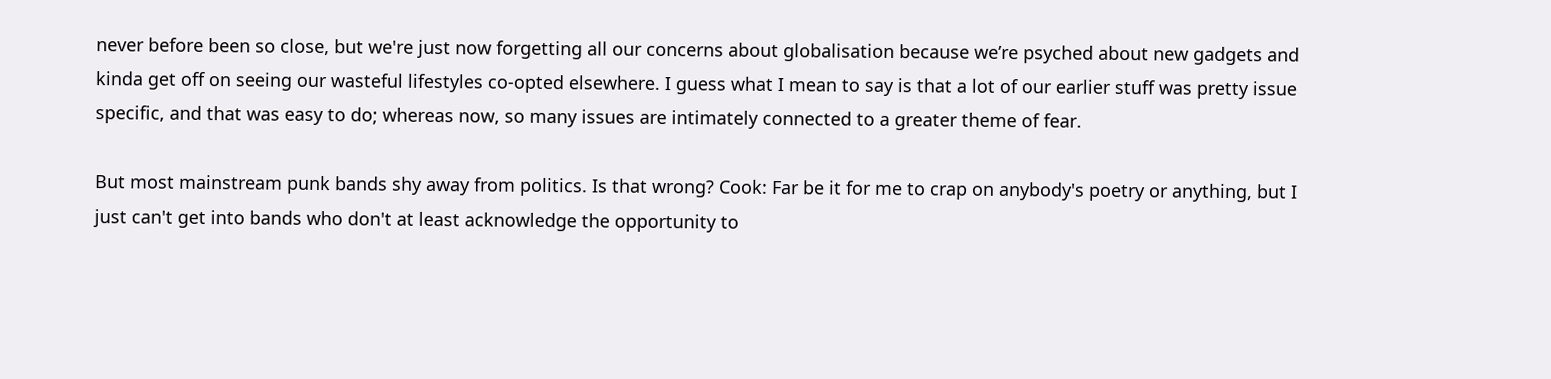never before been so close, but we're just now forgetting all our concerns about globalisation because we’re psyched about new gadgets and kinda get off on seeing our wasteful lifestyles co-opted elsewhere. I guess what I mean to say is that a lot of our earlier stuff was pretty issue specific, and that was easy to do; whereas now, so many issues are intimately connected to a greater theme of fear.

But most mainstream punk bands shy away from politics. Is that wrong? Cook: Far be it for me to crap on anybody's poetry or anything, but I just can't get into bands who don't at least acknowledge the opportunity to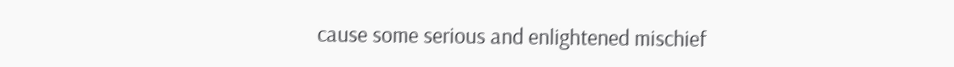cause some serious and enlightened mischief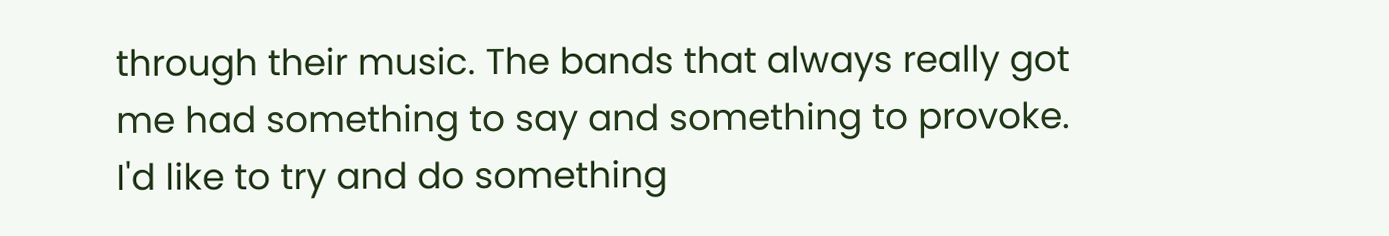through their music. The bands that always really got me had something to say and something to provoke. I'd like to try and do something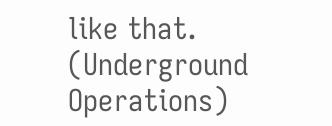like that. (Underground Operations)